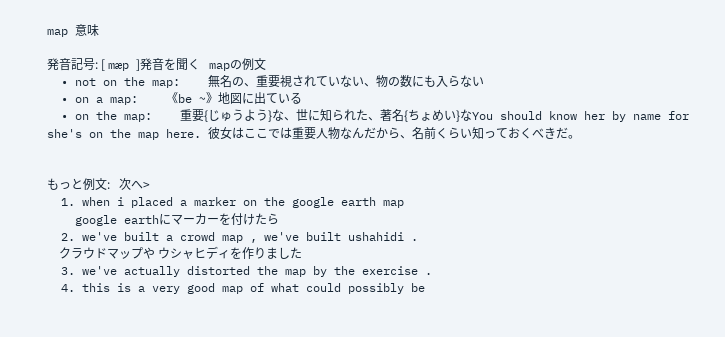map 意味

発音記号: [ mæp ]発音を聞く   mapの例文
  • not on the map:    無名の、重要視されていない、物の数にも入らない
  • on a map:    《be ~》地図に出ている
  • on the map:    重要{じゅうよう}な、世に知られた、著名{ちょめい}なYou should know her by name for she's on the map here. 彼女はここでは重要人物なんだから、名前くらい知っておくべきだ。


もっと例文:   次へ>
  1. when i placed a marker on the google earth map
    google earthにマーカーを付けたら
  2. we've built a crowd map , we've built ushahidi .
    クラウドマップや ウシャヒディを作りました
  3. we've actually distorted the map by the exercise .
  4. this is a very good map of what could possibly be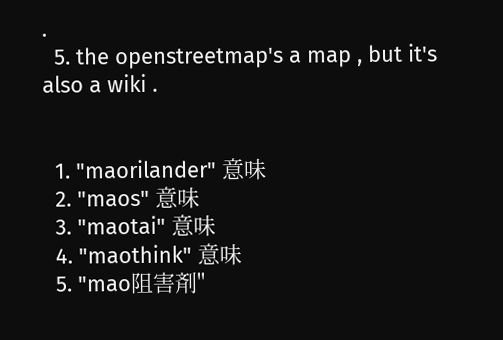.
  5. the openstreetmap's a map , but it's also a wiki .


  1. "maorilander" 意味
  2. "maos" 意味
  3. "maotai" 意味
  4. "maothink" 意味
  5. "mao阻害剤"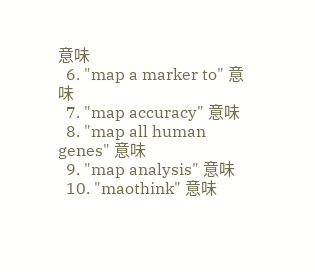意味
  6. "map a marker to" 意味
  7. "map accuracy" 意味
  8. "map all human genes" 意味
  9. "map analysis" 意味
  10. "maothink" 意味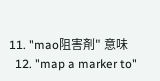11. "mao阻害剤" 意味
  12. "map a marker to"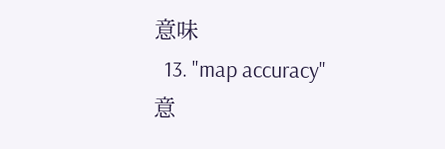意味
  13. "map accuracy" 意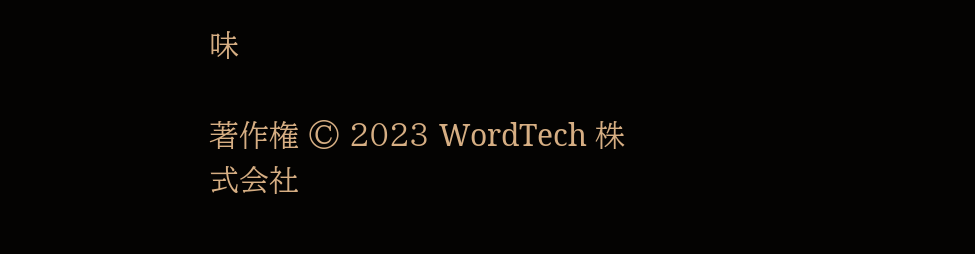味

著作権 © 2023 WordTech 株式会社